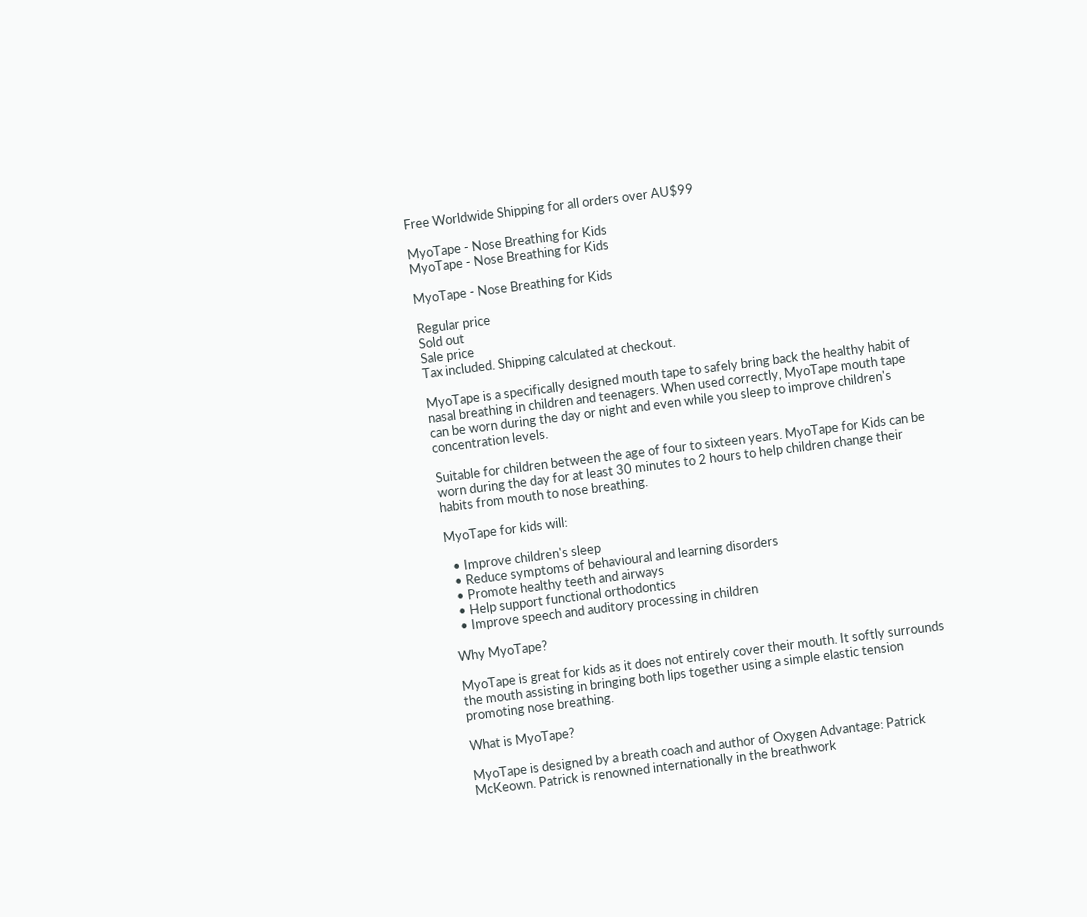Free Worldwide Shipping for all orders over AU$99

MyoTape - Nose Breathing for Kids
MyoTape - Nose Breathing for Kids

MyoTape - Nose Breathing for Kids

Regular price
Sold out
Sale price
Tax included. Shipping calculated at checkout.

MyoTape is a specifically designed mouth tape to safely bring back the healthy habit of nasal breathing in children and teenagers. When used correctly, MyoTape mouth tape can be worn during the day or night and even while you sleep to improve children's concentration levels.

Suitable for children between the age of four to sixteen years. MyoTape for Kids can be worn during the day for at least 30 minutes to 2 hours to help children change their habits from mouth to nose breathing.

MyoTape for kids will:

  • Improve children's sleep
  • Reduce symptoms of behavioural and learning disorders
  • Promote healthy teeth and airways
  • Help support functional orthodontics
  • Improve speech and auditory processing in children

Why MyoTape?

MyoTape is great for kids as it does not entirely cover their mouth. It softly surrounds the mouth assisting in bringing both lips together using a simple elastic tension promoting nose breathing.

What is MyoTape?

MyoTape is designed by a breath coach and author of Oxygen Advantage: Patrick McKeown. Patrick is renowned internationally in the breathwork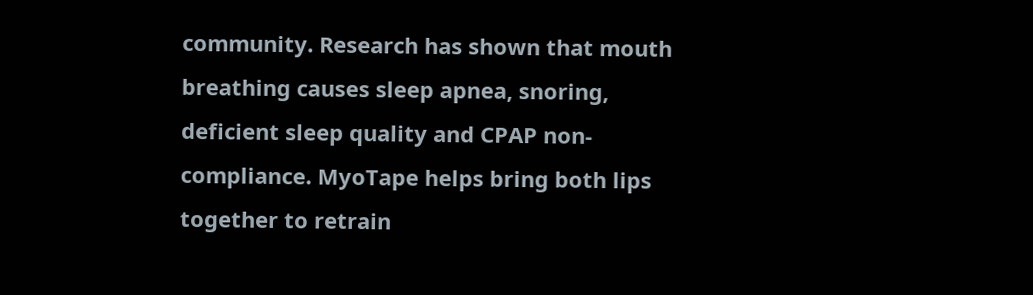community. Research has shown that mouth breathing causes sleep apnea, snoring, deficient sleep quality and CPAP non-compliance. MyoTape helps bring both lips together to retrain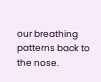our breathing patterns back to the nose.